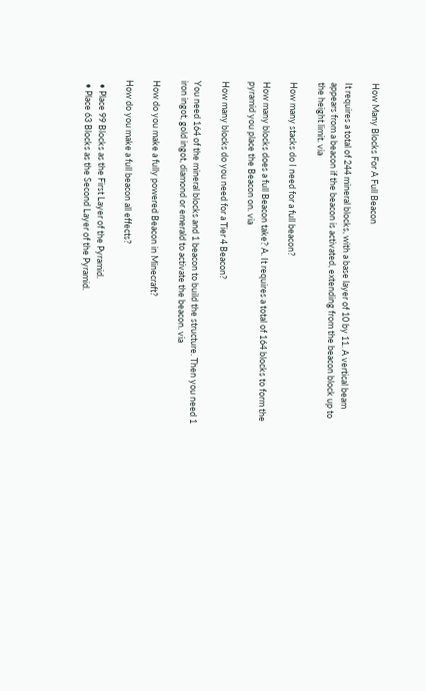How Many Blocks For A Full Beacon

It requires a total of 244 mineral blocks, with a base layer of 10 by 11. A vertical beam appears from a beacon if the beacon is activated, extending from the beacon block up to the height limit. via

How many stacks do I need for a full beacon?

How many blocks does a full Beacon take? A. It requires a total of 164 blocks to form the pyramid you place the Beacon on. via

How many blocks do you need for a Tier 4 Beacon?

You need 164 of the mineral blocks and 1 beacon to build the structure. Then you need 1 iron ingot, gold ingot, diamond or emerald to activate the beacon. via

How do you make a fully powered Beacon in Minecraft?

How do you make a full beacon all effects?

  • Place 99 Blocks as the First Layer of the Pyramid.
  • Place 63 Blocks as the Second Layer of the Pyramid.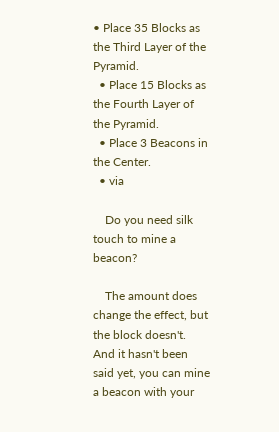• Place 35 Blocks as the Third Layer of the Pyramid.
  • Place 15 Blocks as the Fourth Layer of the Pyramid.
  • Place 3 Beacons in the Center.
  • via

    Do you need silk touch to mine a beacon?

    The amount does change the effect, but the block doesn't. And it hasn't been said yet, you can mine a beacon with your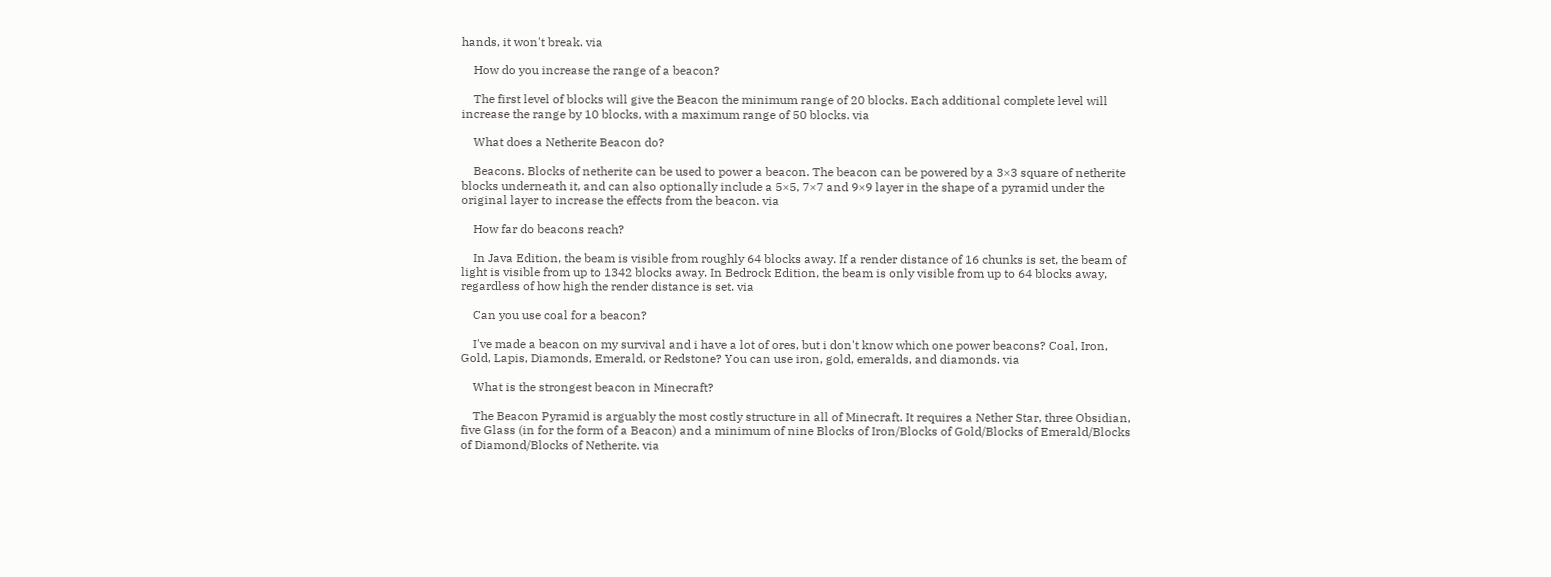hands, it won't break. via

    How do you increase the range of a beacon?

    The first level of blocks will give the Beacon the minimum range of 20 blocks. Each additional complete level will increase the range by 10 blocks, with a maximum range of 50 blocks. via

    What does a Netherite Beacon do?

    Beacons. Blocks of netherite can be used to power a beacon. The beacon can be powered by a 3×3 square of netherite blocks underneath it, and can also optionally include a 5×5, 7×7 and 9×9 layer in the shape of a pyramid under the original layer to increase the effects from the beacon. via

    How far do beacons reach?

    In Java Edition, the beam is visible from roughly 64 blocks away. If a render distance of 16 chunks is set, the beam of light is visible from up to 1342 blocks away. In Bedrock Edition, the beam is only visible from up to 64 blocks away, regardless of how high the render distance is set. via

    Can you use coal for a beacon?

    I've made a beacon on my survival and i have a lot of ores, but i don't know which one power beacons? Coal, Iron, Gold, Lapis, Diamonds, Emerald, or Redstone? You can use iron, gold, emeralds, and diamonds. via

    What is the strongest beacon in Minecraft?

    The Beacon Pyramid is arguably the most costly structure in all of Minecraft. It requires a Nether Star, three Obsidian, five Glass (in for the form of a Beacon) and a minimum of nine Blocks of Iron/Blocks of Gold/Blocks of Emerald/Blocks of Diamond/Blocks of Netherite. via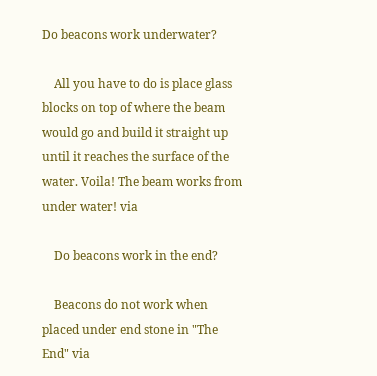Do beacons work underwater?

    All you have to do is place glass blocks on top of where the beam would go and build it straight up until it reaches the surface of the water. Voila! The beam works from under water! via

    Do beacons work in the end?

    Beacons do not work when placed under end stone in "The End" via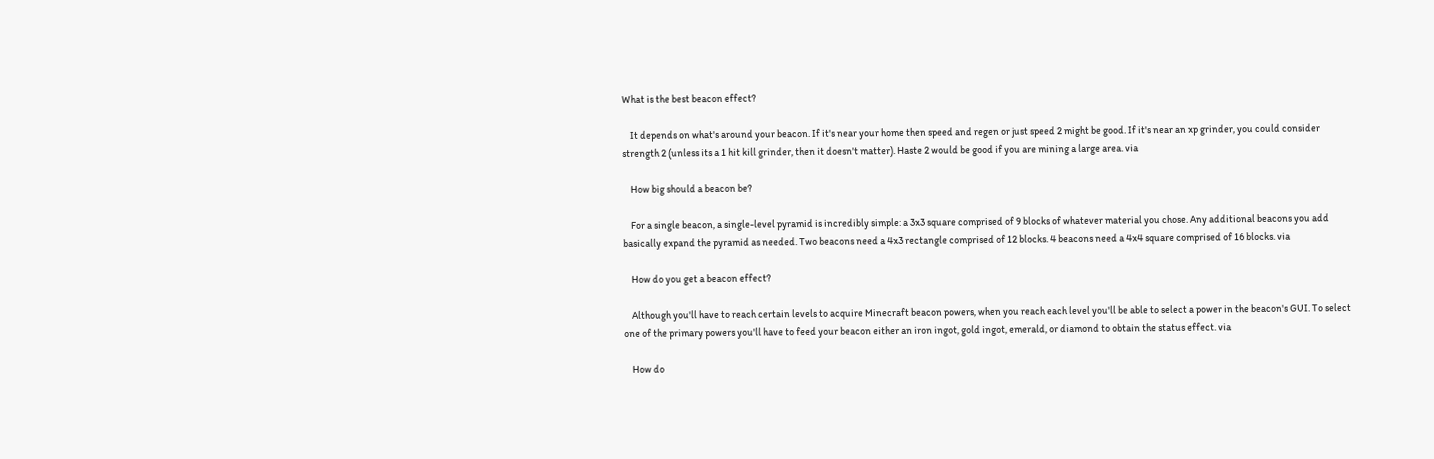What is the best beacon effect?

    It depends on what's around your beacon. If it's near your home then speed and regen or just speed 2 might be good. If it's near an xp grinder, you could consider strength 2 (unless its a 1 hit kill grinder, then it doesn't matter). Haste 2 would be good if you are mining a large area. via

    How big should a beacon be?

    For a single beacon, a single-level pyramid is incredibly simple: a 3x3 square comprised of 9 blocks of whatever material you chose. Any additional beacons you add basically expand the pyramid as needed. Two beacons need a 4x3 rectangle comprised of 12 blocks. 4 beacons need a 4x4 square comprised of 16 blocks. via

    How do you get a beacon effect?

    Although you'll have to reach certain levels to acquire Minecraft beacon powers, when you reach each level you'll be able to select a power in the beacon's GUI. To select one of the primary powers you'll have to feed your beacon either an iron ingot, gold ingot, emerald, or diamond to obtain the status effect. via

    How do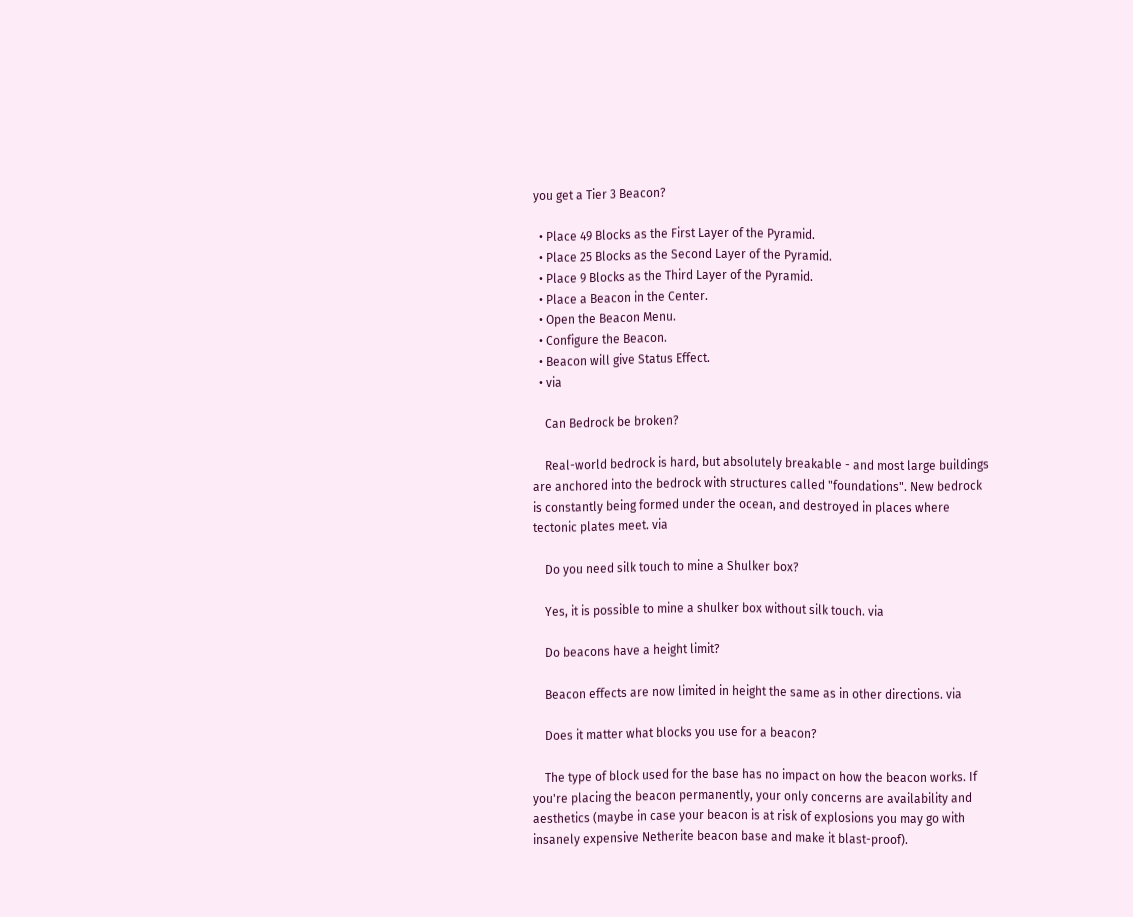you get a Tier 3 Beacon?

  • Place 49 Blocks as the First Layer of the Pyramid.
  • Place 25 Blocks as the Second Layer of the Pyramid.
  • Place 9 Blocks as the Third Layer of the Pyramid.
  • Place a Beacon in the Center.
  • Open the Beacon Menu.
  • Configure the Beacon.
  • Beacon will give Status Effect.
  • via

    Can Bedrock be broken?

    Real-world bedrock is hard, but absolutely breakable - and most large buildings are anchored into the bedrock with structures called "foundations". New bedrock is constantly being formed under the ocean, and destroyed in places where tectonic plates meet. via

    Do you need silk touch to mine a Shulker box?

    Yes, it is possible to mine a shulker box without silk touch. via

    Do beacons have a height limit?

    Beacon effects are now limited in height the same as in other directions. via

    Does it matter what blocks you use for a beacon?

    The type of block used for the base has no impact on how the beacon works. If you're placing the beacon permanently, your only concerns are availability and aesthetics (maybe in case your beacon is at risk of explosions you may go with insanely expensive Netherite beacon base and make it blast-proof).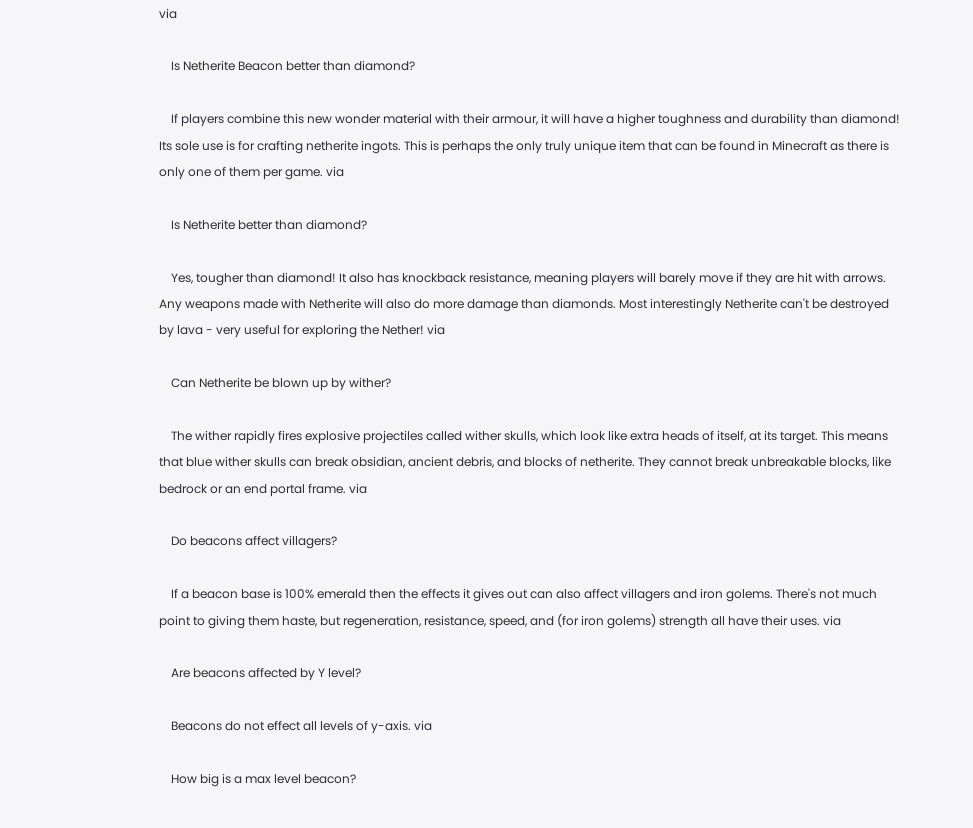via

    Is Netherite Beacon better than diamond?

    If players combine this new wonder material with their armour, it will have a higher toughness and durability than diamond! Its sole use is for crafting netherite ingots. This is perhaps the only truly unique item that can be found in Minecraft as there is only one of them per game. via

    Is Netherite better than diamond?

    Yes, tougher than diamond! It also has knockback resistance, meaning players will barely move if they are hit with arrows. Any weapons made with Netherite will also do more damage than diamonds. Most interestingly Netherite can't be destroyed by lava - very useful for exploring the Nether! via

    Can Netherite be blown up by wither?

    The wither rapidly fires explosive projectiles called wither skulls, which look like extra heads of itself, at its target. This means that blue wither skulls can break obsidian, ancient debris, and blocks of netherite. They cannot break unbreakable blocks, like bedrock or an end portal frame. via

    Do beacons affect villagers?

    If a beacon base is 100% emerald then the effects it gives out can also affect villagers and iron golems. There's not much point to giving them haste, but regeneration, resistance, speed, and (for iron golems) strength all have their uses. via

    Are beacons affected by Y level?

    Beacons do not effect all levels of y-axis. via

    How big is a max level beacon?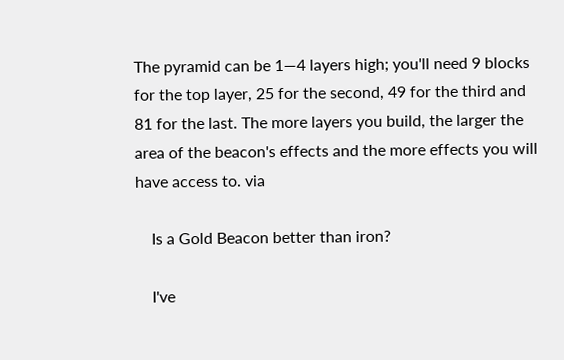The pyramid can be 1—4 layers high; you'll need 9 blocks for the top layer, 25 for the second, 49 for the third and 81 for the last. The more layers you build, the larger the area of the beacon's effects and the more effects you will have access to. via

    Is a Gold Beacon better than iron?

    I've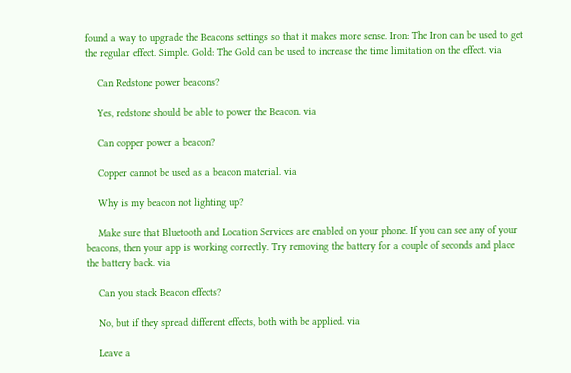found a way to upgrade the Beacons settings so that it makes more sense. Iron: The Iron can be used to get the regular effect. Simple. Gold: The Gold can be used to increase the time limitation on the effect. via

    Can Redstone power beacons?

    Yes, redstone should be able to power the Beacon. via

    Can copper power a beacon?

    Copper cannot be used as a beacon material. via

    Why is my beacon not lighting up?

    Make sure that Bluetooth and Location Services are enabled on your phone. If you can see any of your beacons, then your app is working correctly. Try removing the battery for a couple of seconds and place the battery back. via

    Can you stack Beacon effects?

    No, but if they spread different effects, both with be applied. via

    Leave a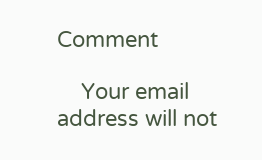Comment

    Your email address will not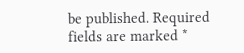be published. Required fields are marked *